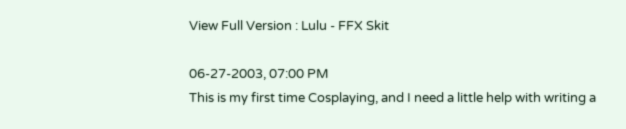View Full Version : Lulu - FFX Skit

06-27-2003, 07:00 PM
This is my first time Cosplaying, and I need a little help with writing a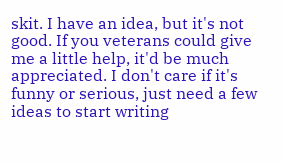skit. I have an idea, but it's not good. If you veterans could give me a little help, it'd be much appreciated. I don't care if it's funny or serious, just need a few ideas to start writing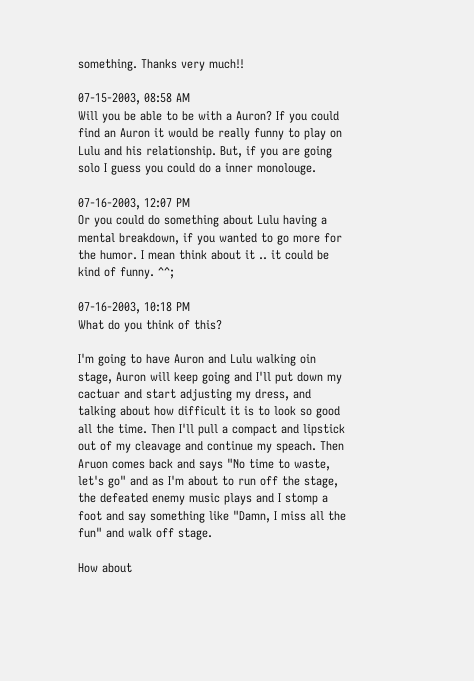something. Thanks very much!!

07-15-2003, 08:58 AM
Will you be able to be with a Auron? If you could find an Auron it would be really funny to play on Lulu and his relationship. But, if you are going solo I guess you could do a inner monolouge.

07-16-2003, 12:07 PM
Or you could do something about Lulu having a mental breakdown, if you wanted to go more for the humor. I mean think about it .. it could be kind of funny. ^^;

07-16-2003, 10:18 PM
What do you think of this?

I'm going to have Auron and Lulu walking oin stage, Auron will keep going and I'll put down my cactuar and start adjusting my dress, and talking about how difficult it is to look so good all the time. Then I'll pull a compact and lipstick out of my cleavage and continue my speach. Then Aruon comes back and says "No time to waste, let's go" and as I'm about to run off the stage, the defeated enemy music plays and I stomp a foot and say something like "Damn, I miss all the fun" and walk off stage.

How about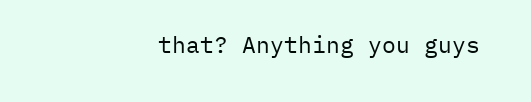that? Anything you guys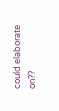could elaborate on??